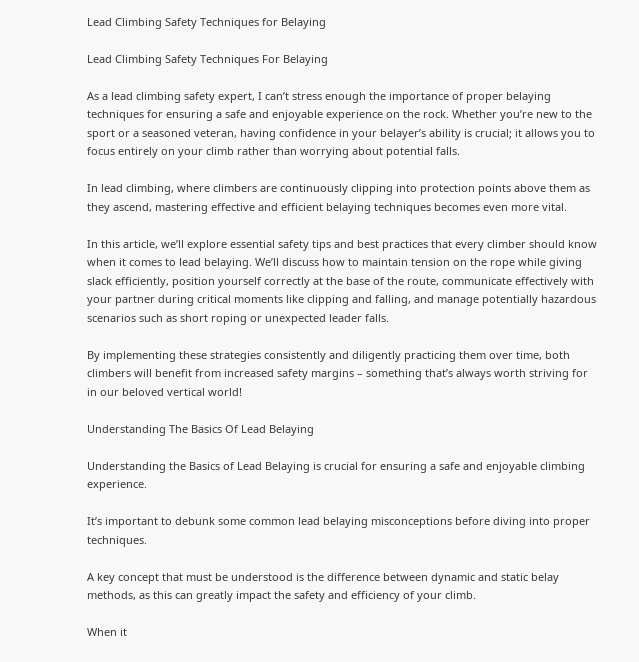Lead Climbing Safety Techniques for Belaying

Lead Climbing Safety Techniques For Belaying

As a lead climbing safety expert, I can’t stress enough the importance of proper belaying techniques for ensuring a safe and enjoyable experience on the rock. Whether you’re new to the sport or a seasoned veteran, having confidence in your belayer’s ability is crucial; it allows you to focus entirely on your climb rather than worrying about potential falls.

In lead climbing, where climbers are continuously clipping into protection points above them as they ascend, mastering effective and efficient belaying techniques becomes even more vital.

In this article, we’ll explore essential safety tips and best practices that every climber should know when it comes to lead belaying. We’ll discuss how to maintain tension on the rope while giving slack efficiently, position yourself correctly at the base of the route, communicate effectively with your partner during critical moments like clipping and falling, and manage potentially hazardous scenarios such as short roping or unexpected leader falls.

By implementing these strategies consistently and diligently practicing them over time, both climbers will benefit from increased safety margins – something that’s always worth striving for in our beloved vertical world!

Understanding The Basics Of Lead Belaying

Understanding the Basics of Lead Belaying is crucial for ensuring a safe and enjoyable climbing experience.

It’s important to debunk some common lead belaying misconceptions before diving into proper techniques.

A key concept that must be understood is the difference between dynamic and static belay methods, as this can greatly impact the safety and efficiency of your climb.

When it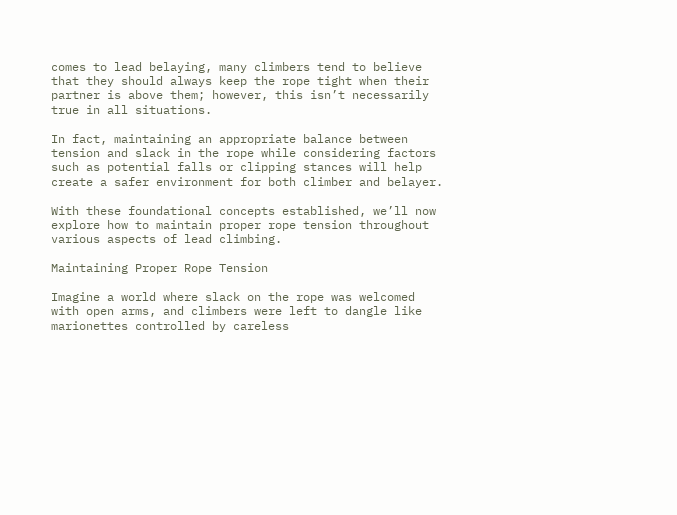comes to lead belaying, many climbers tend to believe that they should always keep the rope tight when their partner is above them; however, this isn’t necessarily true in all situations.

In fact, maintaining an appropriate balance between tension and slack in the rope while considering factors such as potential falls or clipping stances will help create a safer environment for both climber and belayer.

With these foundational concepts established, we’ll now explore how to maintain proper rope tension throughout various aspects of lead climbing.

Maintaining Proper Rope Tension

Imagine a world where slack on the rope was welcomed with open arms, and climbers were left to dangle like marionettes controlled by careless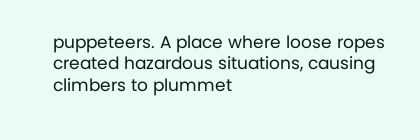puppeteers. A place where loose ropes created hazardous situations, causing climbers to plummet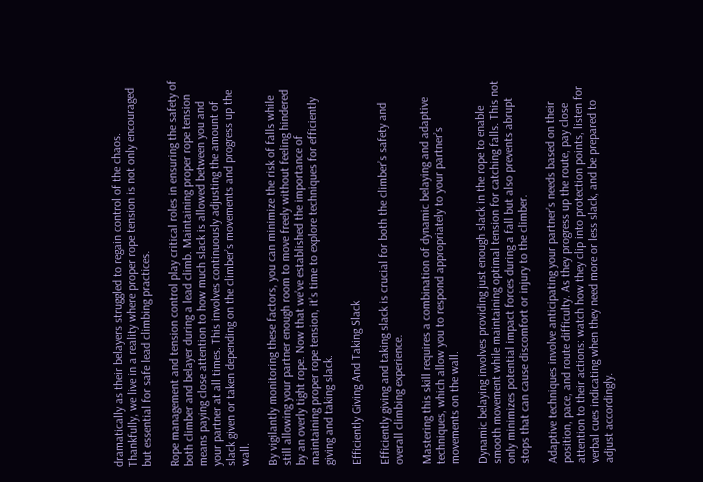dramatically as their belayers struggled to regain control of the chaos. Thankfully, we live in a reality where proper rope tension is not only encouraged but essential for safe lead climbing practices.

Rope management and tension control play critical roles in ensuring the safety of both climber and belayer during a lead climb. Maintaining proper rope tension means paying close attention to how much slack is allowed between you and your partner at all times. This involves continuously adjusting the amount of slack given or taken depending on the climber’s movements and progress up the wall.

By vigilantly monitoring these factors, you can minimize the risk of falls while still allowing your partner enough room to move freely without feeling hindered by an overly tight rope. Now that we’ve established the importance of maintaining proper rope tension, it’s time to explore techniques for efficiently giving and taking slack.

Efficiently Giving And Taking Slack

Efficiently giving and taking slack is crucial for both the climber’s safety and overall climbing experience.

Mastering this skill requires a combination of dynamic belaying and adaptive techniques, which allow you to respond appropriately to your partner’s movements on the wall.

Dynamic belaying involves providing just enough slack in the rope to enable smooth movement while maintaining optimal tension for catching falls. This not only minimizes potential impact forces during a fall but also prevents abrupt stops that can cause discomfort or injury to the climber.

Adaptive techniques involve anticipating your partner’s needs based on their position, pace, and route difficulty. As they progress up the route, pay close attention to their actions: watch how they clip into protection points, listen for verbal cues indicating when they need more or less slack, and be prepared to adjust accordingly.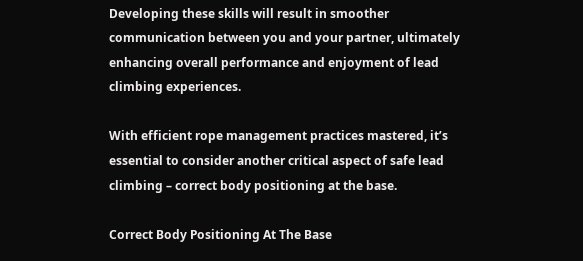Developing these skills will result in smoother communication between you and your partner, ultimately enhancing overall performance and enjoyment of lead climbing experiences.

With efficient rope management practices mastered, it’s essential to consider another critical aspect of safe lead climbing – correct body positioning at the base.

Correct Body Positioning At The Base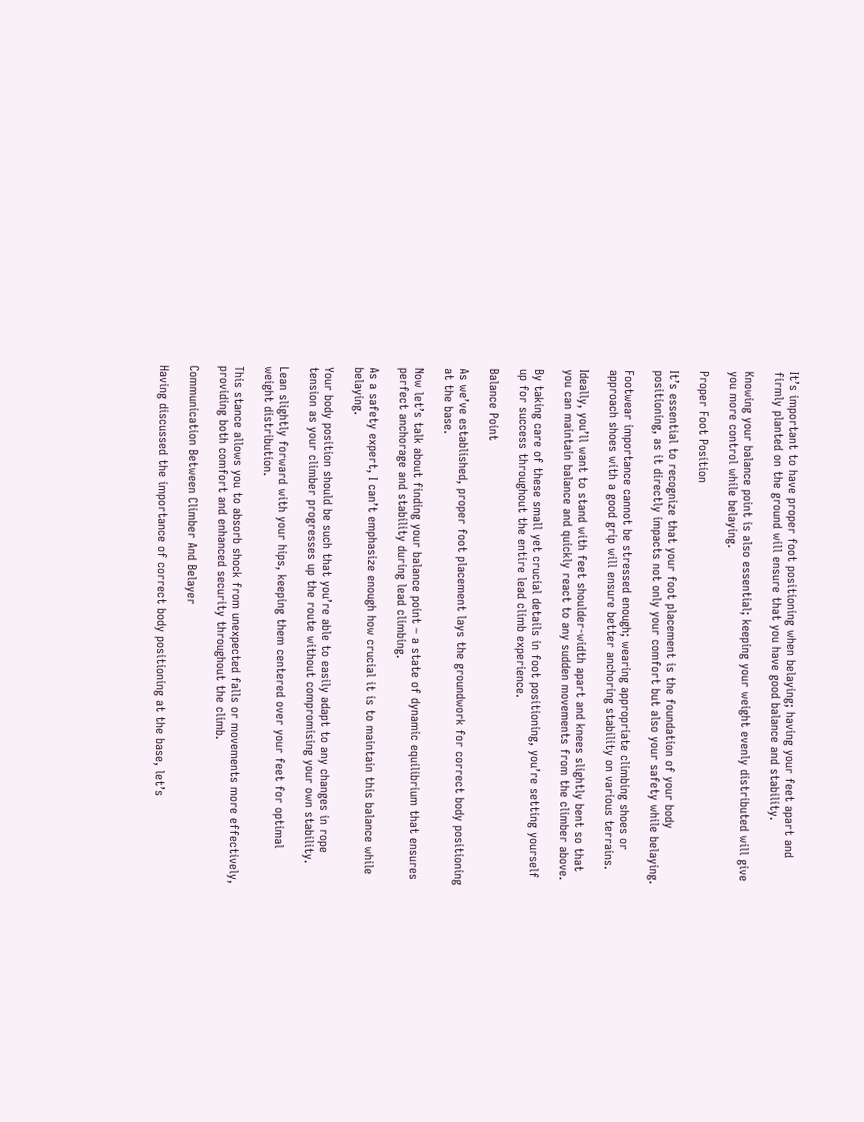It’s important to have proper foot positioning when belaying; having your feet apart and firmly planted on the ground will ensure that you have good balance and stability.

Knowing your balance point is also essential; keeping your weight evenly distributed will give you more control while belaying.

Proper Foot Position

It’s essential to recognize that your foot placement is the foundation of your body positioning, as it directly impacts not only your comfort but also your safety while belaying.

Footwear importance cannot be stressed enough; wearing appropriate climbing shoes or approach shoes with a good grip will ensure better anchoring stability on various terrains.

Ideally, you’ll want to stand with feet shoulder-width apart and knees slightly bent so that you can maintain balance and quickly react to any sudden movements from the climber above.

By taking care of these small yet crucial details in foot positioning, you’re setting yourself up for success throughout the entire lead climb experience.

Balance Point

As we’ve established, proper foot placement lays the groundwork for correct body positioning at the base.

Now let’s talk about finding your balance point – a state of dynamic equilibrium that ensures perfect anchorage and stability during lead climbing.

As a safety expert, I can’t emphasize enough how crucial it is to maintain this balance while belaying.

Your body position should be such that you’re able to easily adapt to any changes in rope tension as your climber progresses up the route without compromising your own stability.

Lean slightly forward with your hips, keeping them centered over your feet for optimal weight distribution.

This stance allows you to absorb shock from unexpected falls or movements more effectively, providing both comfort and enhanced security throughout the climb.

Communication Between Climber And Belayer

Having discussed the importance of correct body positioning at the base, let’s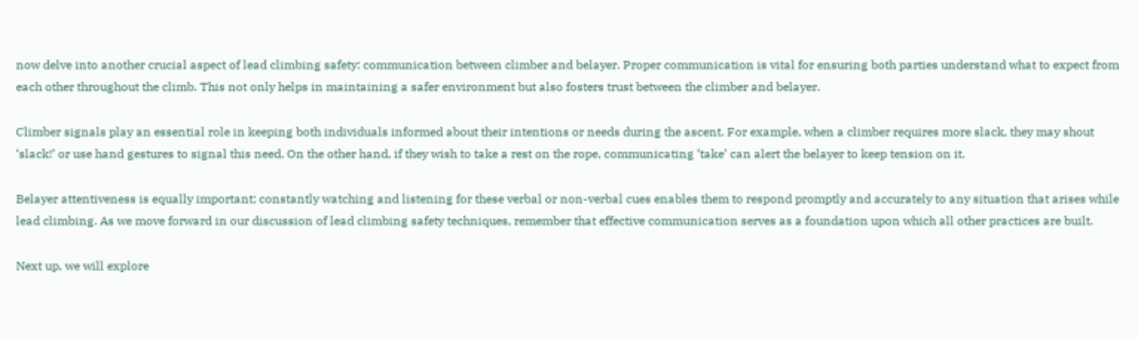now delve into another crucial aspect of lead climbing safety: communication between climber and belayer. Proper communication is vital for ensuring both parties understand what to expect from each other throughout the climb. This not only helps in maintaining a safer environment but also fosters trust between the climber and belayer.

Climber signals play an essential role in keeping both individuals informed about their intentions or needs during the ascent. For example, when a climber requires more slack, they may shout ‘slack!’ or use hand gestures to signal this need. On the other hand, if they wish to take a rest on the rope, communicating ‘take’ can alert the belayer to keep tension on it.

Belayer attentiveness is equally important; constantly watching and listening for these verbal or non-verbal cues enables them to respond promptly and accurately to any situation that arises while lead climbing. As we move forward in our discussion of lead climbing safety techniques, remember that effective communication serves as a foundation upon which all other practices are built.

Next up, we will explore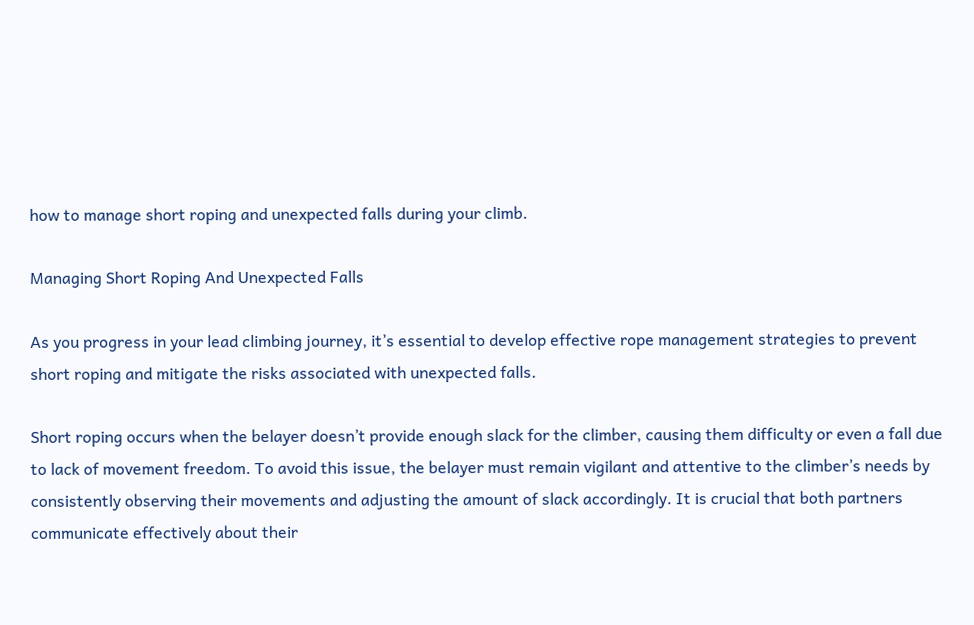how to manage short roping and unexpected falls during your climb.

Managing Short Roping And Unexpected Falls

As you progress in your lead climbing journey, it’s essential to develop effective rope management strategies to prevent short roping and mitigate the risks associated with unexpected falls.

Short roping occurs when the belayer doesn’t provide enough slack for the climber, causing them difficulty or even a fall due to lack of movement freedom. To avoid this issue, the belayer must remain vigilant and attentive to the climber’s needs by consistently observing their movements and adjusting the amount of slack accordingly. It is crucial that both partners communicate effectively about their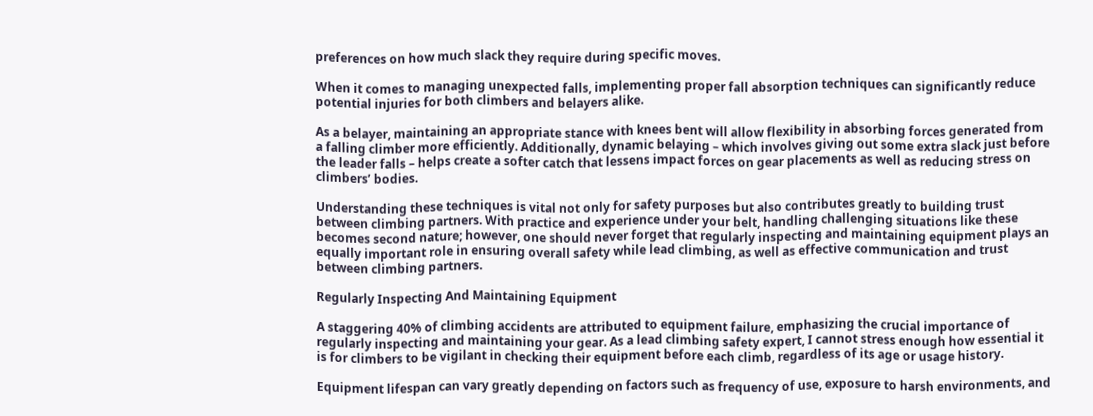preferences on how much slack they require during specific moves.

When it comes to managing unexpected falls, implementing proper fall absorption techniques can significantly reduce potential injuries for both climbers and belayers alike.

As a belayer, maintaining an appropriate stance with knees bent will allow flexibility in absorbing forces generated from a falling climber more efficiently. Additionally, dynamic belaying – which involves giving out some extra slack just before the leader falls – helps create a softer catch that lessens impact forces on gear placements as well as reducing stress on climbers’ bodies.

Understanding these techniques is vital not only for safety purposes but also contributes greatly to building trust between climbing partners. With practice and experience under your belt, handling challenging situations like these becomes second nature; however, one should never forget that regularly inspecting and maintaining equipment plays an equally important role in ensuring overall safety while lead climbing, as well as effective communication and trust between climbing partners.

Regularly Inspecting And Maintaining Equipment

A staggering 40% of climbing accidents are attributed to equipment failure, emphasizing the crucial importance of regularly inspecting and maintaining your gear. As a lead climbing safety expert, I cannot stress enough how essential it is for climbers to be vigilant in checking their equipment before each climb, regardless of its age or usage history.

Equipment lifespan can vary greatly depending on factors such as frequency of use, exposure to harsh environments, and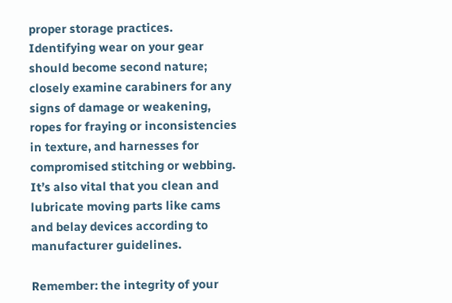proper storage practices. Identifying wear on your gear should become second nature; closely examine carabiners for any signs of damage or weakening, ropes for fraying or inconsistencies in texture, and harnesses for compromised stitching or webbing. It’s also vital that you clean and lubricate moving parts like cams and belay devices according to manufacturer guidelines.

Remember: the integrity of your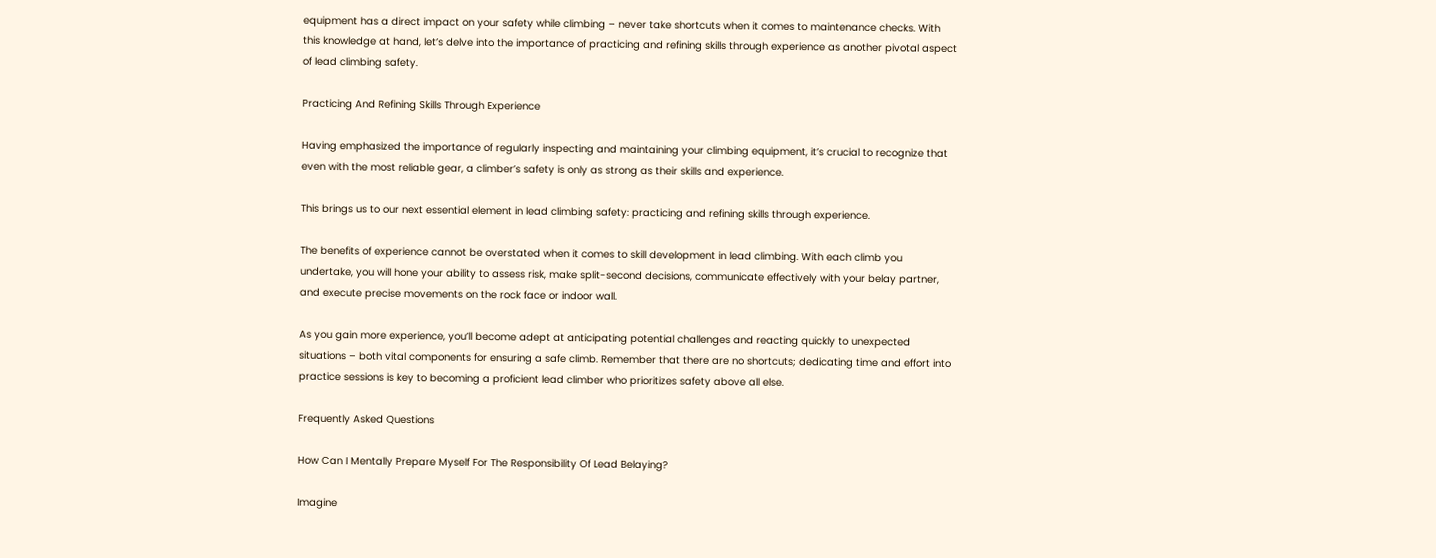equipment has a direct impact on your safety while climbing – never take shortcuts when it comes to maintenance checks. With this knowledge at hand, let’s delve into the importance of practicing and refining skills through experience as another pivotal aspect of lead climbing safety.

Practicing And Refining Skills Through Experience

Having emphasized the importance of regularly inspecting and maintaining your climbing equipment, it’s crucial to recognize that even with the most reliable gear, a climber’s safety is only as strong as their skills and experience.

This brings us to our next essential element in lead climbing safety: practicing and refining skills through experience.

The benefits of experience cannot be overstated when it comes to skill development in lead climbing. With each climb you undertake, you will hone your ability to assess risk, make split-second decisions, communicate effectively with your belay partner, and execute precise movements on the rock face or indoor wall.

As you gain more experience, you’ll become adept at anticipating potential challenges and reacting quickly to unexpected situations – both vital components for ensuring a safe climb. Remember that there are no shortcuts; dedicating time and effort into practice sessions is key to becoming a proficient lead climber who prioritizes safety above all else.

Frequently Asked Questions

How Can I Mentally Prepare Myself For The Responsibility Of Lead Belaying?

Imagine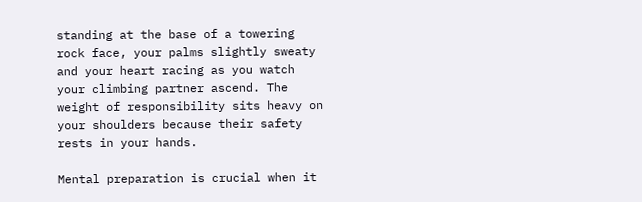standing at the base of a towering rock face, your palms slightly sweaty and your heart racing as you watch your climbing partner ascend. The weight of responsibility sits heavy on your shoulders because their safety rests in your hands.

Mental preparation is crucial when it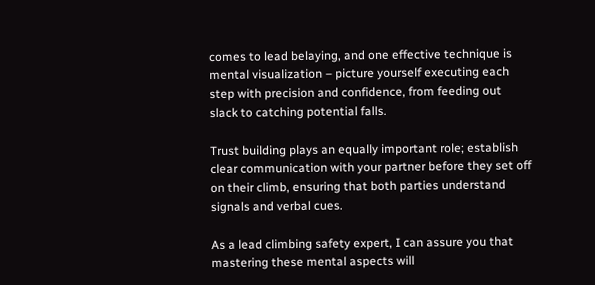comes to lead belaying, and one effective technique is mental visualization – picture yourself executing each step with precision and confidence, from feeding out slack to catching potential falls.

Trust building plays an equally important role; establish clear communication with your partner before they set off on their climb, ensuring that both parties understand signals and verbal cues.

As a lead climbing safety expert, I can assure you that mastering these mental aspects will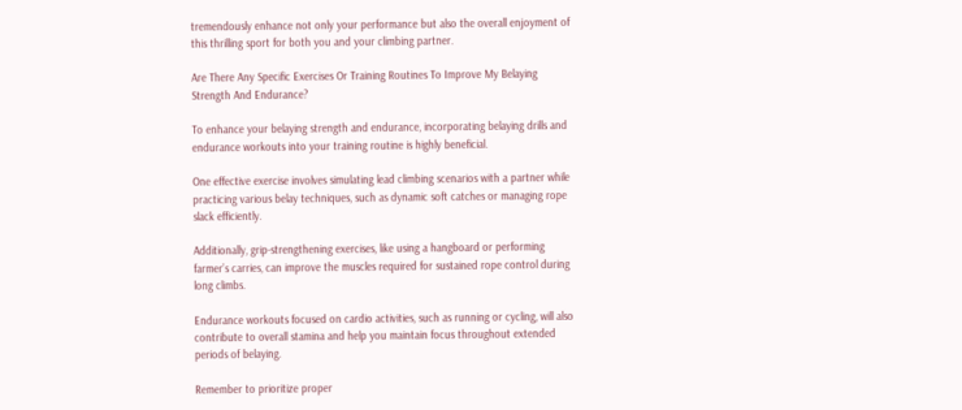tremendously enhance not only your performance but also the overall enjoyment of this thrilling sport for both you and your climbing partner.

Are There Any Specific Exercises Or Training Routines To Improve My Belaying Strength And Endurance?

To enhance your belaying strength and endurance, incorporating belaying drills and endurance workouts into your training routine is highly beneficial.

One effective exercise involves simulating lead climbing scenarios with a partner while practicing various belay techniques, such as dynamic soft catches or managing rope slack efficiently.

Additionally, grip-strengthening exercises, like using a hangboard or performing farmer’s carries, can improve the muscles required for sustained rope control during long climbs.

Endurance workouts focused on cardio activities, such as running or cycling, will also contribute to overall stamina and help you maintain focus throughout extended periods of belaying.

Remember to prioritize proper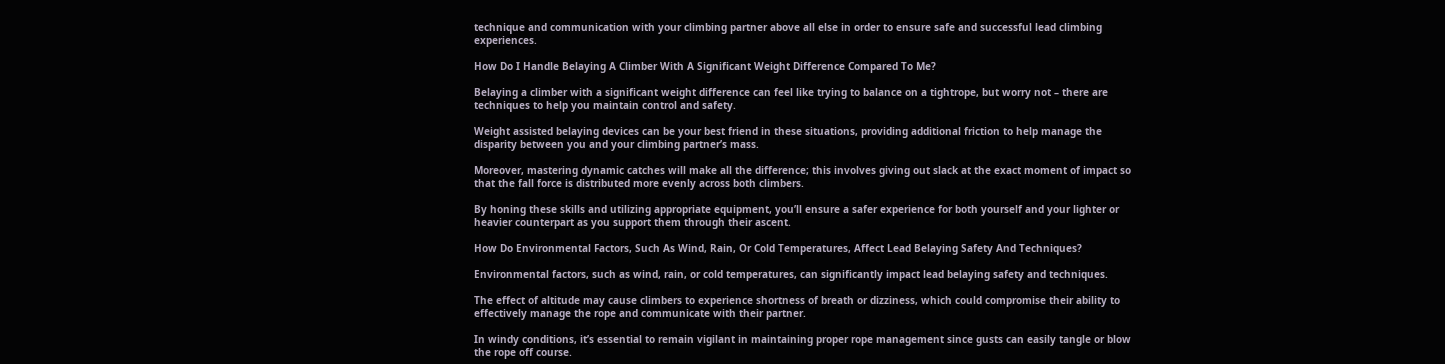technique and communication with your climbing partner above all else in order to ensure safe and successful lead climbing experiences.

How Do I Handle Belaying A Climber With A Significant Weight Difference Compared To Me?

Belaying a climber with a significant weight difference can feel like trying to balance on a tightrope, but worry not – there are techniques to help you maintain control and safety.

Weight assisted belaying devices can be your best friend in these situations, providing additional friction to help manage the disparity between you and your climbing partner’s mass.

Moreover, mastering dynamic catches will make all the difference; this involves giving out slack at the exact moment of impact so that the fall force is distributed more evenly across both climbers.

By honing these skills and utilizing appropriate equipment, you’ll ensure a safer experience for both yourself and your lighter or heavier counterpart as you support them through their ascent.

How Do Environmental Factors, Such As Wind, Rain, Or Cold Temperatures, Affect Lead Belaying Safety And Techniques?

Environmental factors, such as wind, rain, or cold temperatures, can significantly impact lead belaying safety and techniques.

The effect of altitude may cause climbers to experience shortness of breath or dizziness, which could compromise their ability to effectively manage the rope and communicate with their partner.

In windy conditions, it’s essential to remain vigilant in maintaining proper rope management since gusts can easily tangle or blow the rope off course.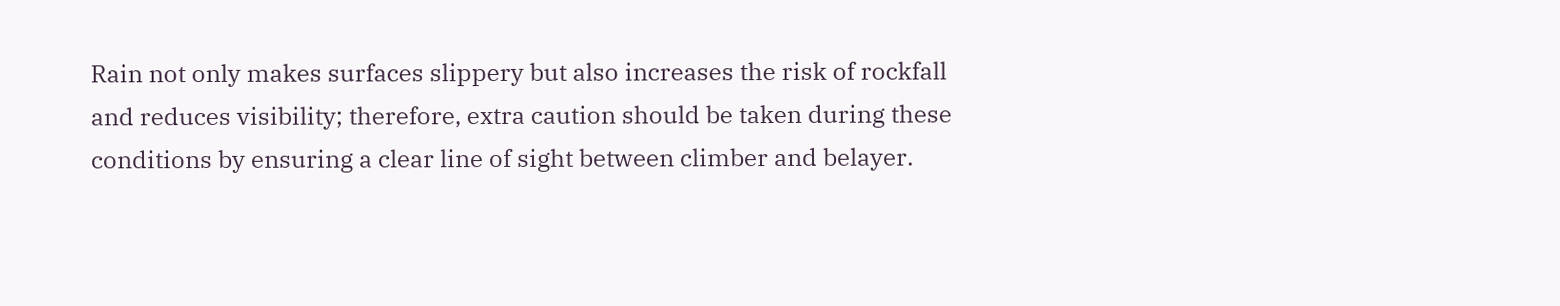Rain not only makes surfaces slippery but also increases the risk of rockfall and reduces visibility; therefore, extra caution should be taken during these conditions by ensuring a clear line of sight between climber and belayer.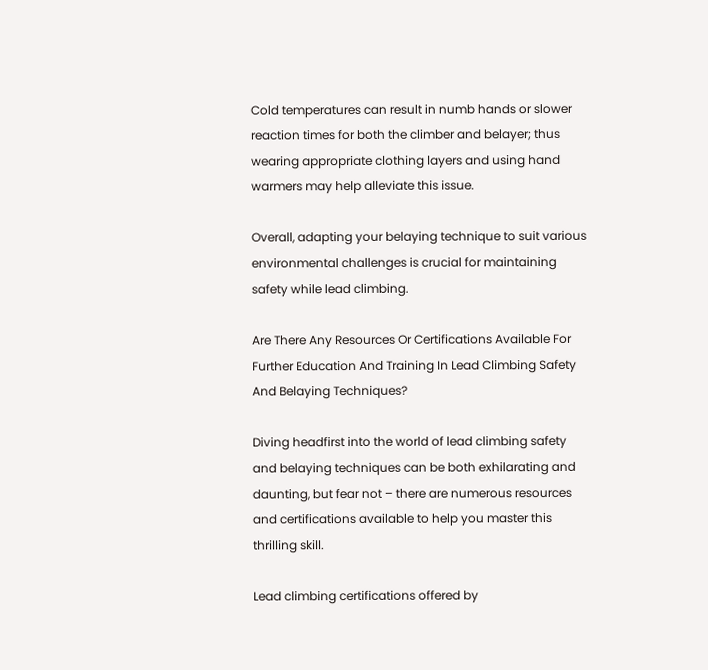Cold temperatures can result in numb hands or slower reaction times for both the climber and belayer; thus wearing appropriate clothing layers and using hand warmers may help alleviate this issue.

Overall, adapting your belaying technique to suit various environmental challenges is crucial for maintaining safety while lead climbing.

Are There Any Resources Or Certifications Available For Further Education And Training In Lead Climbing Safety And Belaying Techniques?

Diving headfirst into the world of lead climbing safety and belaying techniques can be both exhilarating and daunting, but fear not – there are numerous resources and certifications available to help you master this thrilling skill.

Lead climbing certifications offered by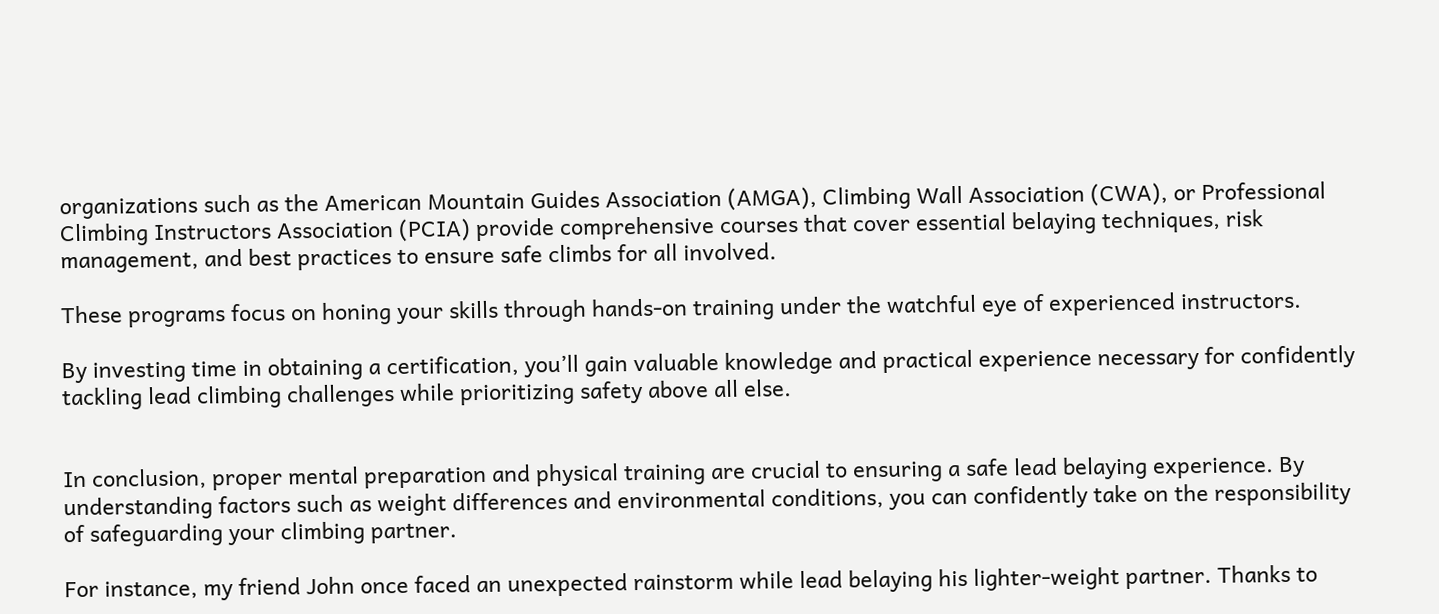organizations such as the American Mountain Guides Association (AMGA), Climbing Wall Association (CWA), or Professional Climbing Instructors Association (PCIA) provide comprehensive courses that cover essential belaying techniques, risk management, and best practices to ensure safe climbs for all involved.

These programs focus on honing your skills through hands-on training under the watchful eye of experienced instructors.

By investing time in obtaining a certification, you’ll gain valuable knowledge and practical experience necessary for confidently tackling lead climbing challenges while prioritizing safety above all else.


In conclusion, proper mental preparation and physical training are crucial to ensuring a safe lead belaying experience. By understanding factors such as weight differences and environmental conditions, you can confidently take on the responsibility of safeguarding your climbing partner.

For instance, my friend John once faced an unexpected rainstorm while lead belaying his lighter-weight partner. Thanks to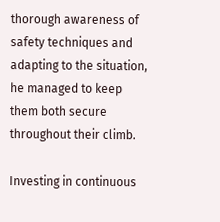thorough awareness of safety techniques and adapting to the situation, he managed to keep them both secure throughout their climb.

Investing in continuous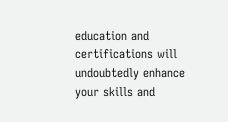education and certifications will undoubtedly enhance your skills and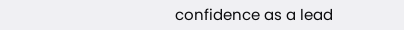confidence as a lead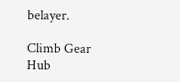belayer.

Climb Gear Hub